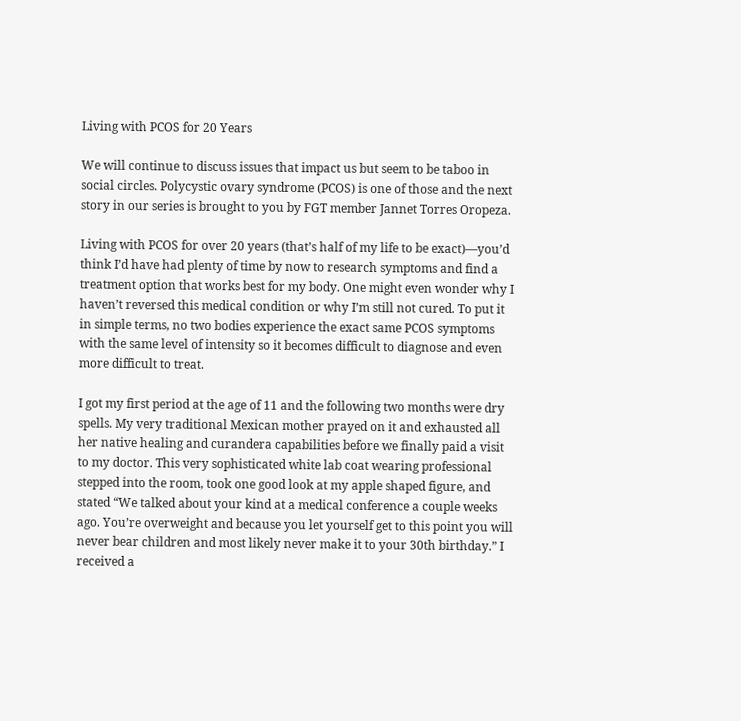Living with PCOS for 20 Years

We will continue to discuss issues that impact us but seem to be taboo in social circles. Polycystic ovary syndrome (PCOS) is one of those and the next story in our series is brought to you by FGT member Jannet Torres Oropeza.

Living with PCOS for over 20 years (that’s half of my life to be exact)—you’d think I’d have had plenty of time by now to research symptoms and find a treatment option that works best for my body. One might even wonder why I haven’t reversed this medical condition or why I’m still not cured. To put it in simple terms, no two bodies experience the exact same PCOS symptoms with the same level of intensity so it becomes difficult to diagnose and even more difficult to treat.

I got my first period at the age of 11 and the following two months were dry spells. My very traditional Mexican mother prayed on it and exhausted all her native healing and curandera capabilities before we finally paid a visit to my doctor. This very sophisticated white lab coat wearing professional stepped into the room, took one good look at my apple shaped figure, and stated “We talked about your kind at a medical conference a couple weeks ago. You’re overweight and because you let yourself get to this point you will never bear children and most likely never make it to your 30th birthday.” I received a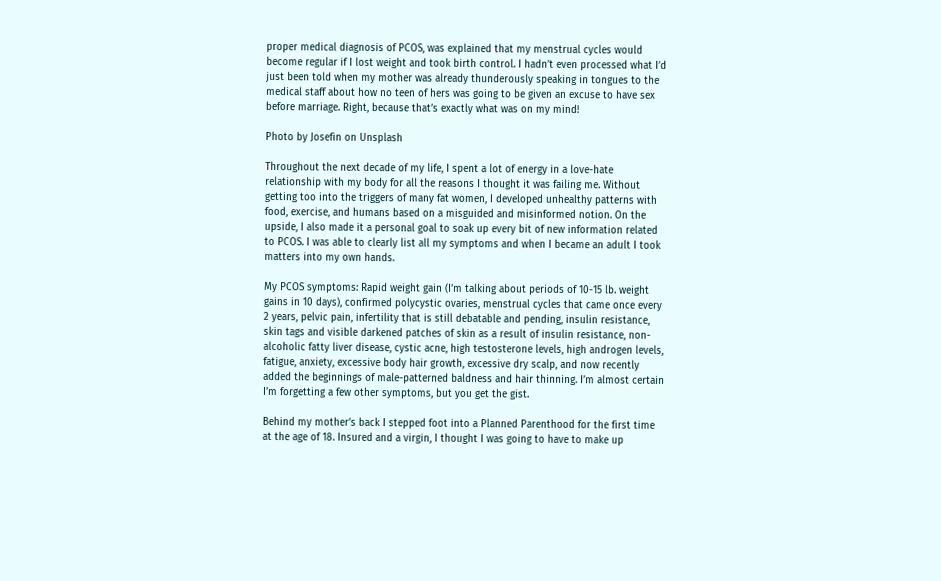proper medical diagnosis of PCOS, was explained that my menstrual cycles would become regular if I lost weight and took birth control. I hadn’t even processed what I’d just been told when my mother was already thunderously speaking in tongues to the medical staff about how no teen of hers was going to be given an excuse to have sex before marriage. Right, because that’s exactly what was on my mind!

Photo by Josefin on Unsplash

Throughout the next decade of my life, I spent a lot of energy in a love-hate relationship with my body for all the reasons I thought it was failing me. Without getting too into the triggers of many fat women, I developed unhealthy patterns with food, exercise, and humans based on a misguided and misinformed notion. On the upside, I also made it a personal goal to soak up every bit of new information related to PCOS. I was able to clearly list all my symptoms and when I became an adult I took matters into my own hands.

My PCOS symptoms: Rapid weight gain (I’m talking about periods of 10-15 lb. weight gains in 10 days), confirmed polycystic ovaries, menstrual cycles that came once every 2 years, pelvic pain, infertility that is still debatable and pending, insulin resistance, skin tags and visible darkened patches of skin as a result of insulin resistance, non-alcoholic fatty liver disease, cystic acne, high testosterone levels, high androgen levels, fatigue, anxiety, excessive body hair growth, excessive dry scalp, and now recently added the beginnings of male-patterned baldness and hair thinning. I’m almost certain I’m forgetting a few other symptoms, but you get the gist.

Behind my mother’s back I stepped foot into a Planned Parenthood for the first time at the age of 18. Insured and a virgin, I thought I was going to have to make up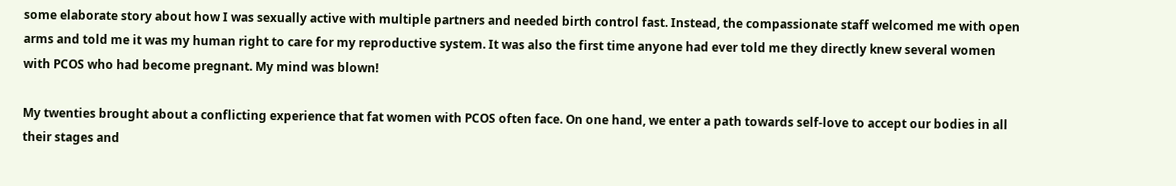some elaborate story about how I was sexually active with multiple partners and needed birth control fast. Instead, the compassionate staff welcomed me with open arms and told me it was my human right to care for my reproductive system. It was also the first time anyone had ever told me they directly knew several women with PCOS who had become pregnant. My mind was blown!

My twenties brought about a conflicting experience that fat women with PCOS often face. On one hand, we enter a path towards self-love to accept our bodies in all their stages and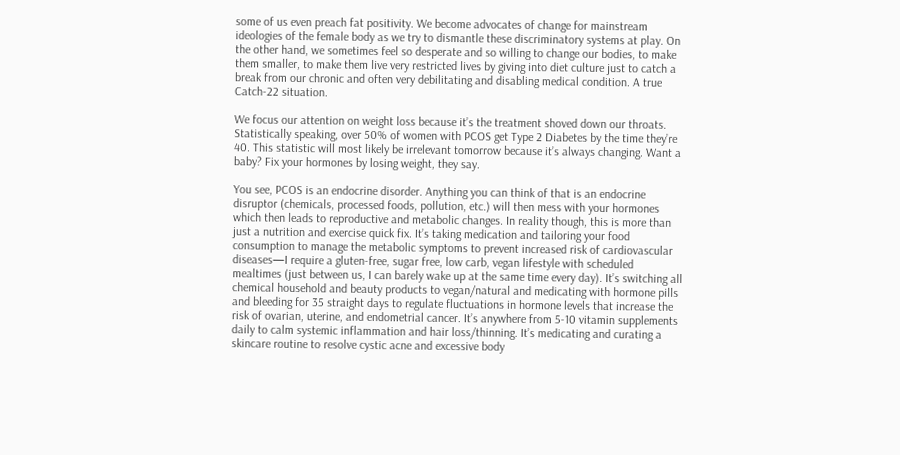some of us even preach fat positivity. We become advocates of change for mainstream ideologies of the female body as we try to dismantle these discriminatory systems at play. On the other hand, we sometimes feel so desperate and so willing to change our bodies, to make them smaller, to make them live very restricted lives by giving into diet culture just to catch a break from our chronic and often very debilitating and disabling medical condition. A true Catch-22 situation.

We focus our attention on weight loss because it’s the treatment shoved down our throats. Statistically speaking, over 50% of women with PCOS get Type 2 Diabetes by the time they’re 40. This statistic will most likely be irrelevant tomorrow because it’s always changing. Want a baby? Fix your hormones by losing weight, they say.

You see, PCOS is an endocrine disorder. Anything you can think of that is an endocrine disruptor (chemicals, processed foods, pollution, etc.) will then mess with your hormones which then leads to reproductive and metabolic changes. In reality though, this is more than just a nutrition and exercise quick fix. It’s taking medication and tailoring your food consumption to manage the metabolic symptoms to prevent increased risk of cardiovascular diseases—I require a gluten-free, sugar free, low carb, vegan lifestyle with scheduled mealtimes (just between us, I can barely wake up at the same time every day). It’s switching all chemical household and beauty products to vegan/natural and medicating with hormone pills and bleeding for 35 straight days to regulate fluctuations in hormone levels that increase the risk of ovarian, uterine, and endometrial cancer. It’s anywhere from 5-10 vitamin supplements daily to calm systemic inflammation and hair loss/thinning. It’s medicating and curating a skincare routine to resolve cystic acne and excessive body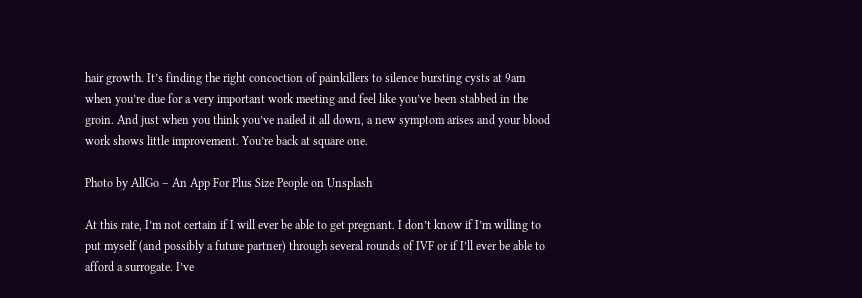hair growth. It’s finding the right concoction of painkillers to silence bursting cysts at 9am when you’re due for a very important work meeting and feel like you’ve been stabbed in the groin. And just when you think you’ve nailed it all down, a new symptom arises and your blood work shows little improvement. You’re back at square one.

Photo by AllGo – An App For Plus Size People on Unsplash

At this rate, I’m not certain if I will ever be able to get pregnant. I don’t know if I’m willing to put myself (and possibly a future partner) through several rounds of IVF or if I’ll ever be able to afford a surrogate. I’ve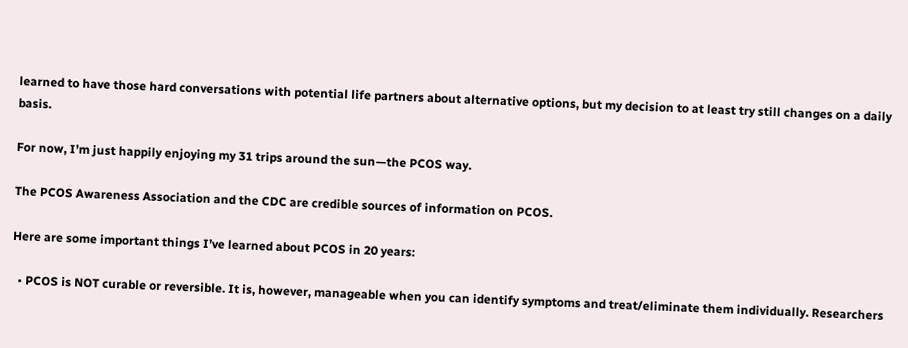learned to have those hard conversations with potential life partners about alternative options, but my decision to at least try still changes on a daily basis.

For now, I’m just happily enjoying my 31 trips around the sun—the PCOS way.

The PCOS Awareness Association and the CDC are credible sources of information on PCOS.

Here are some important things I’ve learned about PCOS in 20 years:

  • PCOS is NOT curable or reversible. It is, however, manageable when you can identify symptoms and treat/eliminate them individually. Researchers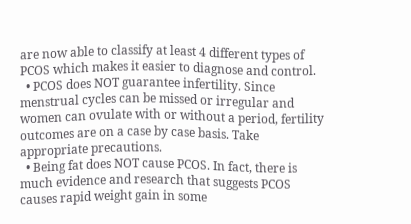are now able to classify at least 4 different types of PCOS which makes it easier to diagnose and control.
  • PCOS does NOT guarantee infertility. Since menstrual cycles can be missed or irregular and women can ovulate with or without a period, fertility outcomes are on a case by case basis. Take appropriate precautions.
  • Being fat does NOT cause PCOS. In fact, there is much evidence and research that suggests PCOS causes rapid weight gain in some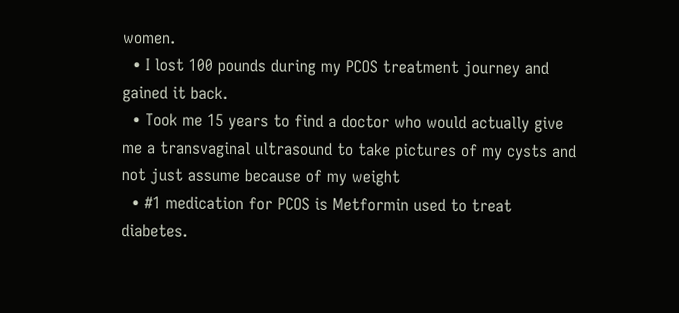women.
  • I lost 100 pounds during my PCOS treatment journey and gained it back.
  • Took me 15 years to find a doctor who would actually give me a transvaginal ultrasound to take pictures of my cysts and not just assume because of my weight
  • #1 medication for PCOS is Metformin used to treat diabetes.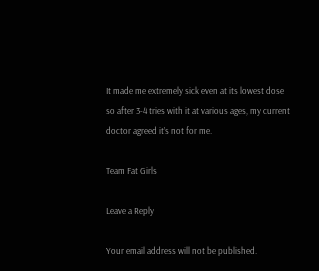It made me extremely sick even at its lowest dose so after 3-4 tries with it at various ages, my current doctor agreed it’s not for me.

Team Fat Girls

Leave a Reply

Your email address will not be published.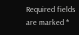Required fields are marked *